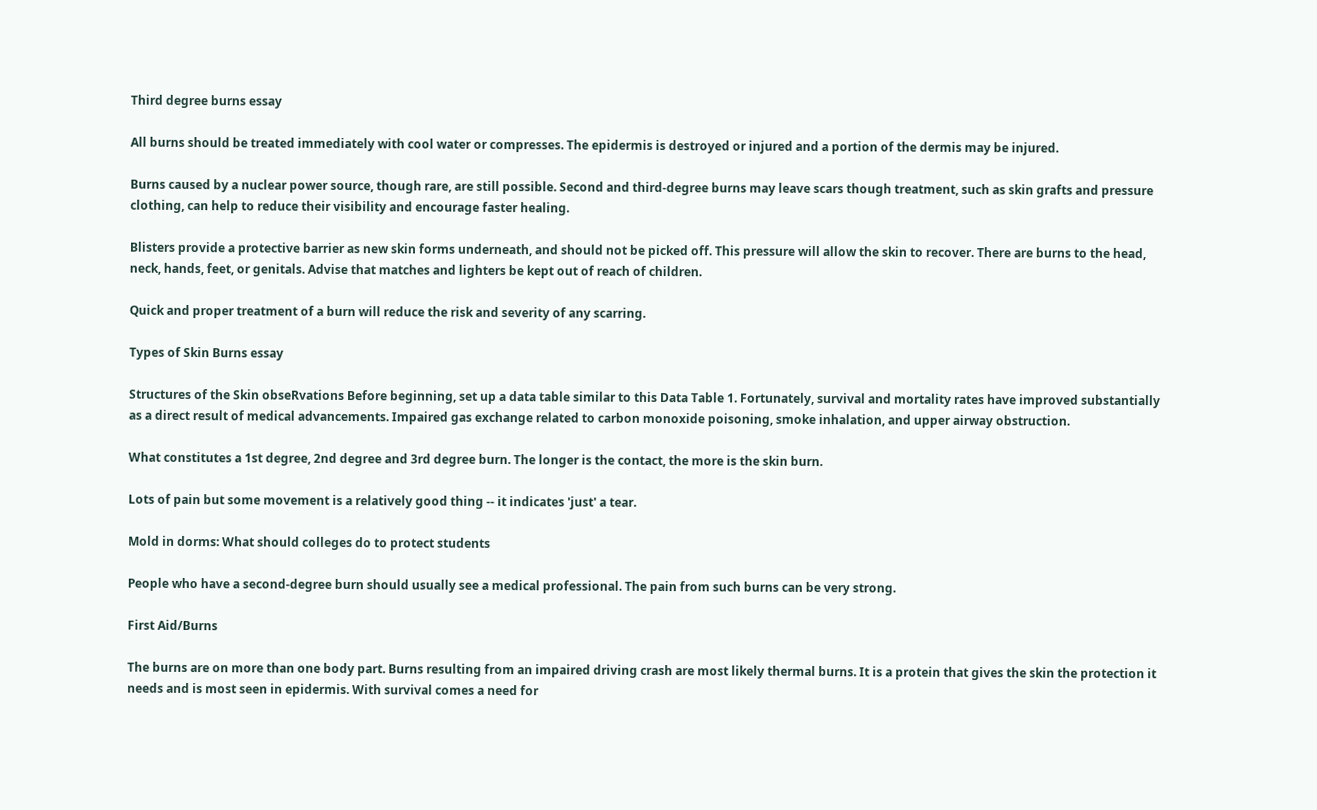Third degree burns essay

All burns should be treated immediately with cool water or compresses. The epidermis is destroyed or injured and a portion of the dermis may be injured.

Burns caused by a nuclear power source, though rare, are still possible. Second and third-degree burns may leave scars though treatment, such as skin grafts and pressure clothing, can help to reduce their visibility and encourage faster healing.

Blisters provide a protective barrier as new skin forms underneath, and should not be picked off. This pressure will allow the skin to recover. There are burns to the head, neck, hands, feet, or genitals. Advise that matches and lighters be kept out of reach of children.

Quick and proper treatment of a burn will reduce the risk and severity of any scarring.

Types of Skin Burns essay

Structures of the Skin obseRvations Before beginning, set up a data table similar to this Data Table 1. Fortunately, survival and mortality rates have improved substantially as a direct result of medical advancements. Impaired gas exchange related to carbon monoxide poisoning, smoke inhalation, and upper airway obstruction.

What constitutes a 1st degree, 2nd degree and 3rd degree burn. The longer is the contact, the more is the skin burn.

Lots of pain but some movement is a relatively good thing -- it indicates 'just' a tear.

Mold in dorms: What should colleges do to protect students

People who have a second-degree burn should usually see a medical professional. The pain from such burns can be very strong.

First Aid/Burns

The burns are on more than one body part. Burns resulting from an impaired driving crash are most likely thermal burns. It is a protein that gives the skin the protection it needs and is most seen in epidermis. With survival comes a need for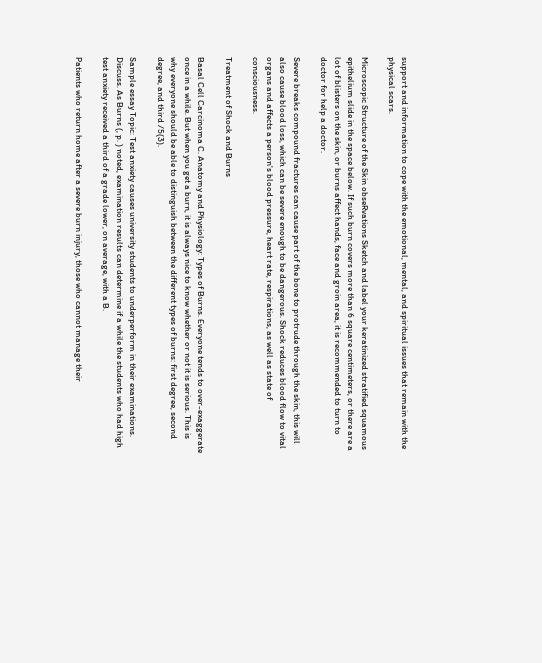support and information to cope with the emotional, mental, and spiritual issues that remain with the physical scars.

Microscopic Structure of the Skin obseRvations Sketch and label your keratinized stratified squamous epithelium slide in the space below. If such burn covers more than 6 square centimeters, or there are a lot of blisters on the skin, or burns affect hands, face and groin area, it is recommended to turn to doctor for help a doctor.

Severe breaks compound fractures can cause part of the bone to protrude through the skin, this will also cause blood loss, which can be severe enough to be dangerous. Shock reduces blood flow to vital organs and affects a person's blood pressure, heart rate, respirations, as well as state of consciousness.

Treatment of Shock and Burns

Basal Cell Carcinoma C. Anatomy and Physiology: Types of Burns. Everyone tends to over-exaggerate once in a while. But when you get a burn, it is always nice to know whether or not it is serious. This is why everyone should be able to distinguish between the different types of burns: first degree, second degree, and third /5(3).

Sample essay Topic: Test anxiety causes university students to underperform in their examinations. Discuss. As Burns (, p. ) noted, examination results can determine if a while the students who had high test anxiety received a third of a grade lower, on average, with a B.

Patients who return home after a severe burn injury, those who cannot manage their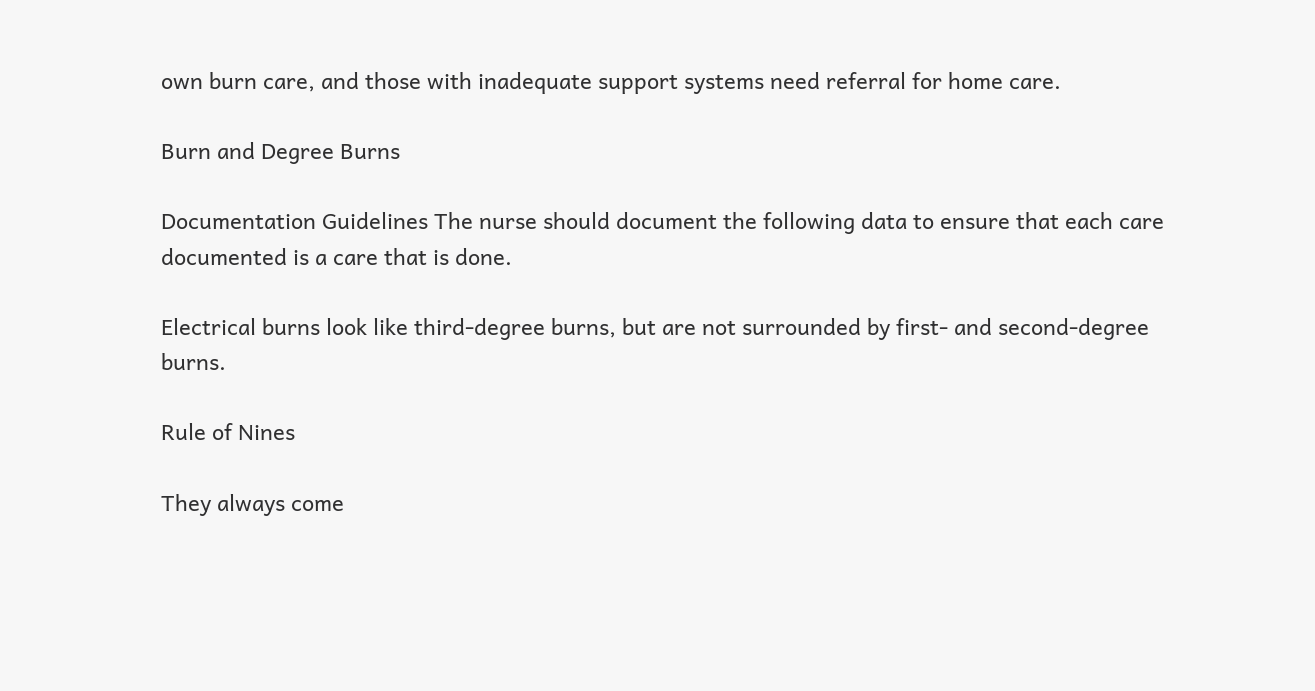own burn care, and those with inadequate support systems need referral for home care.

Burn and Degree Burns

Documentation Guidelines The nurse should document the following data to ensure that each care documented is a care that is done.

Electrical burns look like third-degree burns, but are not surrounded by first- and second-degree burns.

Rule of Nines

They always come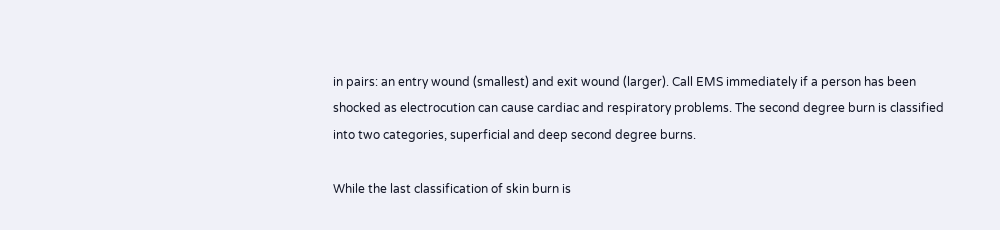in pairs: an entry wound (smallest) and exit wound (larger). Call EMS immediately if a person has been shocked as electrocution can cause cardiac and respiratory problems. The second degree burn is classified into two categories, superficial and deep second degree burns.

While the last classification of skin burn is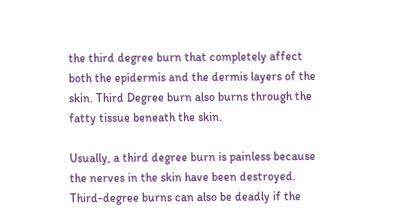the third degree burn that completely affect both the epidermis and the dermis layers of the skin. Third Degree burn also burns through the fatty tissue beneath the skin.

Usually, a third degree burn is painless because the nerves in the skin have been destroyed. Third-degree burns can also be deadly if the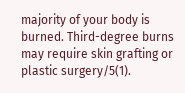majority of your body is burned. Third-degree burns may require skin grafting or plastic surgery/5(1).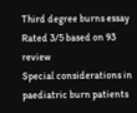Third degree burns essay
Rated 3/5 based on 93 review
Special considerations in paediatric burn patients